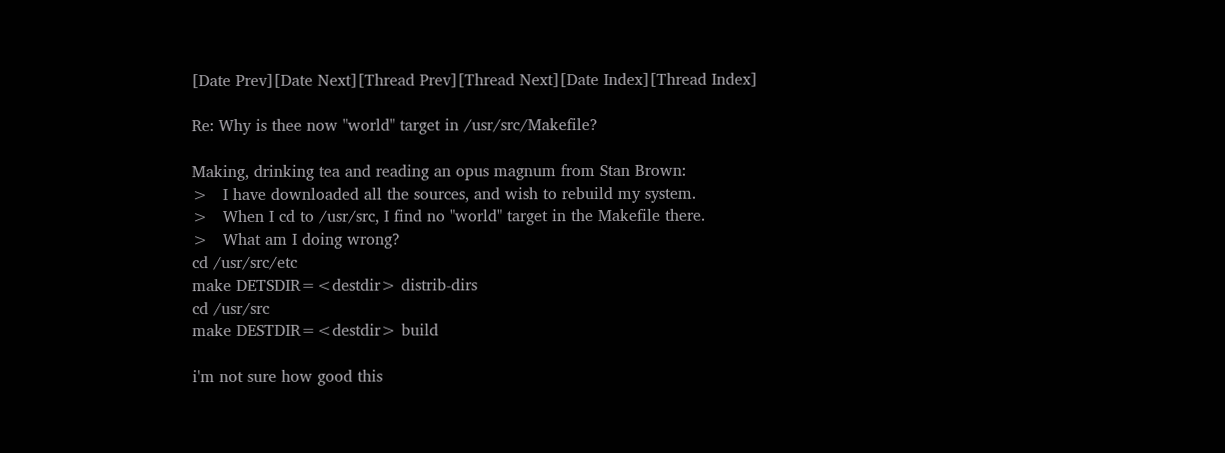[Date Prev][Date Next][Thread Prev][Thread Next][Date Index][Thread Index]

Re: Why is thee now "world" target in /usr/src/Makefile?

Making, drinking tea and reading an opus magnum from Stan Brown:
>   I have downloaded all the sources, and wish to rebuild my system.
>   When I cd to /usr/src, I find no "world" target in the Makefile there.
>   What am I doing wrong?
cd /usr/src/etc
make DETSDIR=<destdir> distrib-dirs
cd /usr/src
make DESTDIR=<destdir> build

i'm not sure how good this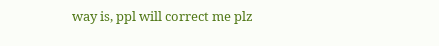way is, ppl will correct me plz